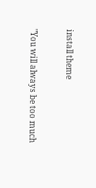install theme

"You will always be too much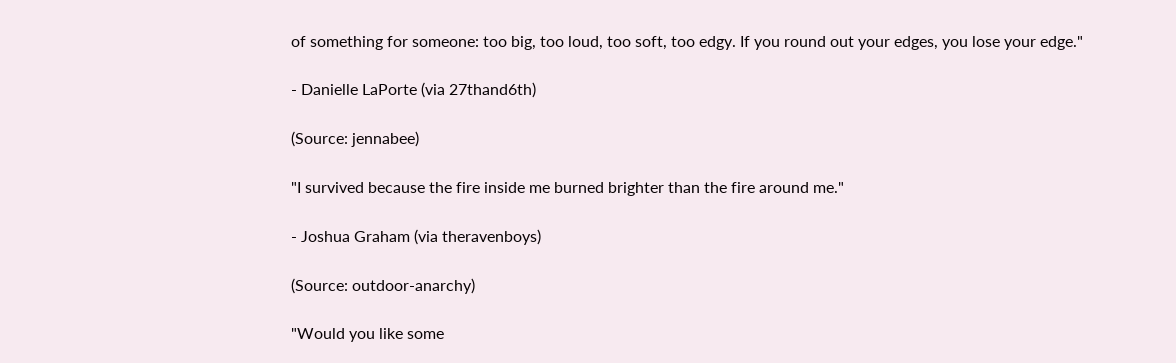of something for someone: too big, too loud, too soft, too edgy. If you round out your edges, you lose your edge."

- Danielle LaPorte (via 27thand6th)

(Source: jennabee)

"I survived because the fire inside me burned brighter than the fire around me."

- Joshua Graham (via theravenboys)

(Source: outdoor-anarchy)

"Would you like some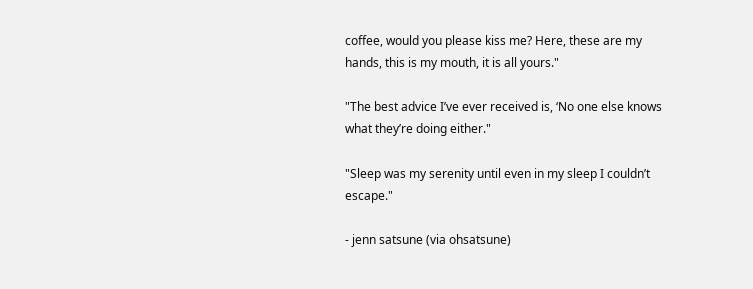coffee, would you please kiss me? Here, these are my hands, this is my mouth, it is all yours."

"The best advice I’ve ever received is, ‘No one else knows what they’re doing either."

"Sleep was my serenity until even in my sleep I couldn’t escape."

- jenn satsune (via ohsatsune)